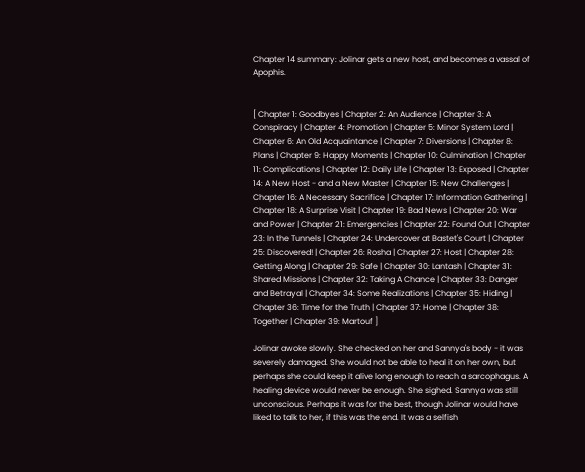Chapter 14 summary: Jolinar gets a new host, and becomes a vassal of Apophis.


[ Chapter 1: Goodbyes | Chapter 2: An Audience | Chapter 3: A Conspiracy | Chapter 4: Promotion | Chapter 5: Minor System Lord | Chapter 6: An Old Acquaintance | Chapter 7: Diversions | Chapter 8: Plans | Chapter 9: Happy Moments | Chapter 10: Culmination | Chapter 11: Complications | Chapter 12: Daily Life | Chapter 13: Exposed | Chapter 14: A New Host - and a New Master | Chapter 15: New Challenges | Chapter 16: A Necessary Sacrifice | Chapter 17: Information Gathering | Chapter 18: A Surprise Visit | Chapter 19: Bad News | Chapter 20: War and Power | Chapter 21: Emergencies | Chapter 22: Found Out | Chapter 23: In the Tunnels | Chapter 24: Undercover at Bastet's Court | Chapter 25: Discovered! | Chapter 26: Rosha | Chapter 27: Host | Chapter 28: Getting Along | Chapter 29: Safe | Chapter 30: Lantash | Chapter 31: Shared Missions | Chapter 32: Taking A Chance | Chapter 33: Danger and Betrayal | Chapter 34: Some Realizations | Chapter 35: Hiding | Chapter 36: Time for the Truth | Chapter 37: Home | Chapter 38: Together | Chapter 39: Martouf ]

Jolinar awoke slowly. She checked on her and Sannya's body - it was severely damaged. She would not be able to heal it on her own, but perhaps she could keep it alive long enough to reach a sarcophagus. A healing device would never be enough. She sighed. Sannya was still unconscious. Perhaps it was for the best, though Jolinar would have liked to talk to her, if this was the end. It was a selfish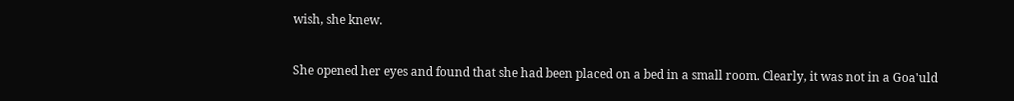wish, she knew.

She opened her eyes and found that she had been placed on a bed in a small room. Clearly, it was not in a Goa'uld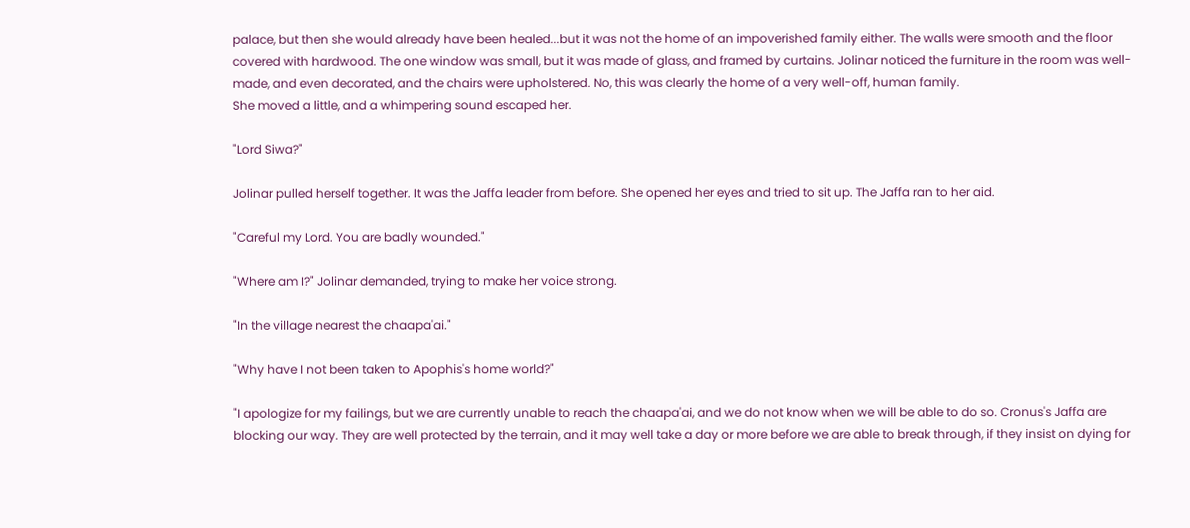palace, but then she would already have been healed...but it was not the home of an impoverished family either. The walls were smooth and the floor covered with hardwood. The one window was small, but it was made of glass, and framed by curtains. Jolinar noticed the furniture in the room was well-made, and even decorated, and the chairs were upholstered. No, this was clearly the home of a very well-off, human family.
She moved a little, and a whimpering sound escaped her.

"Lord Siwa?"

Jolinar pulled herself together. It was the Jaffa leader from before. She opened her eyes and tried to sit up. The Jaffa ran to her aid.

"Careful my Lord. You are badly wounded."

"Where am I?" Jolinar demanded, trying to make her voice strong.

"In the village nearest the chaapa'ai."

"Why have I not been taken to Apophis's home world?"

"I apologize for my failings, but we are currently unable to reach the chaapa'ai, and we do not know when we will be able to do so. Cronus's Jaffa are blocking our way. They are well protected by the terrain, and it may well take a day or more before we are able to break through, if they insist on dying for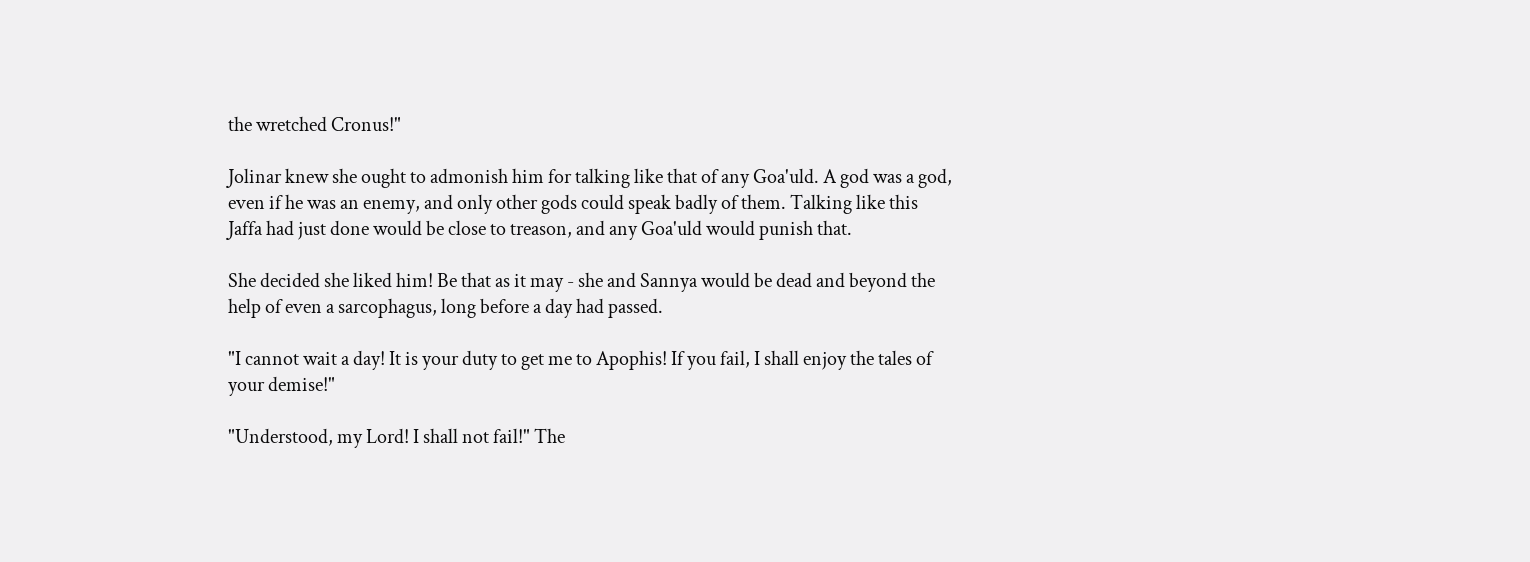the wretched Cronus!"

Jolinar knew she ought to admonish him for talking like that of any Goa'uld. A god was a god, even if he was an enemy, and only other gods could speak badly of them. Talking like this Jaffa had just done would be close to treason, and any Goa'uld would punish that.

She decided she liked him! Be that as it may - she and Sannya would be dead and beyond the help of even a sarcophagus, long before a day had passed.

"I cannot wait a day! It is your duty to get me to Apophis! If you fail, I shall enjoy the tales of your demise!"

"Understood, my Lord! I shall not fail!" The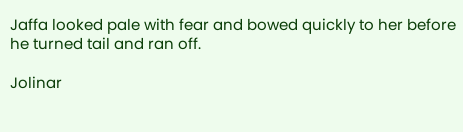Jaffa looked pale with fear and bowed quickly to her before he turned tail and ran off.

Jolinar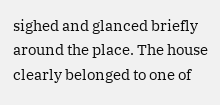sighed and glanced briefly around the place. The house clearly belonged to one of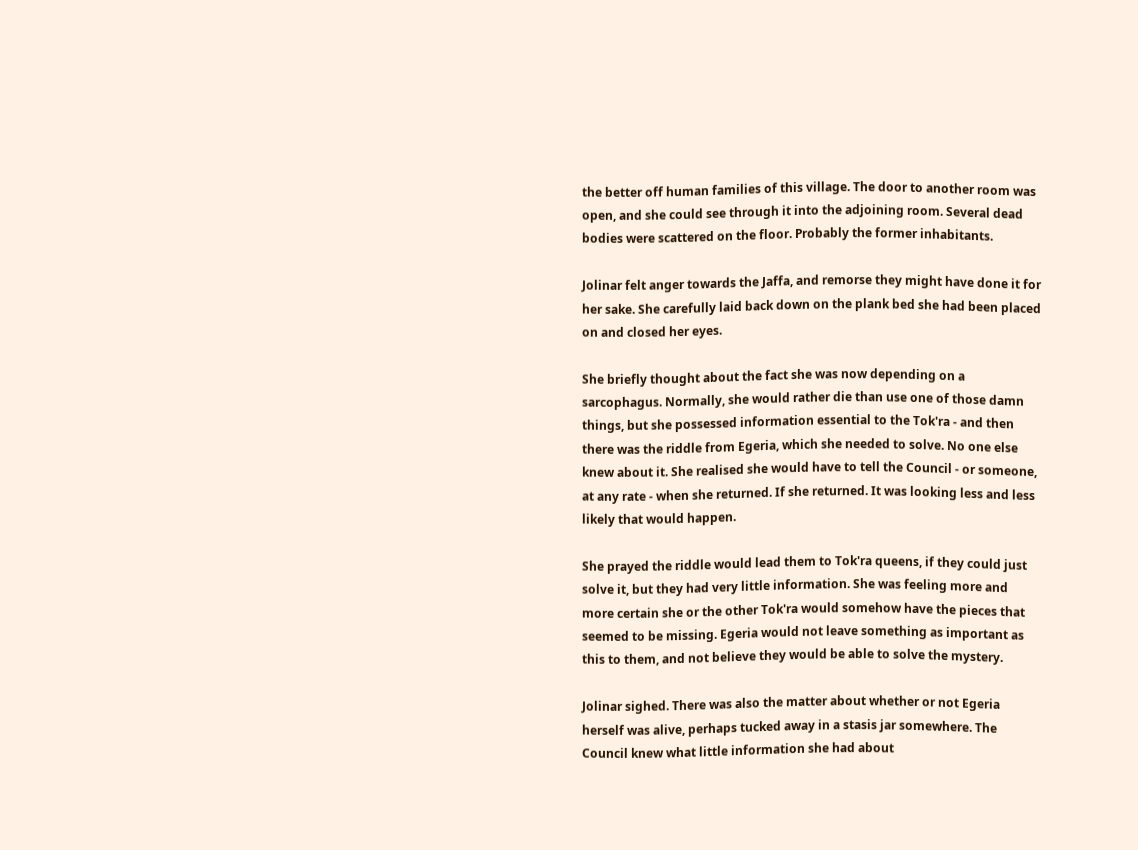the better off human families of this village. The door to another room was open, and she could see through it into the adjoining room. Several dead bodies were scattered on the floor. Probably the former inhabitants.

Jolinar felt anger towards the Jaffa, and remorse they might have done it for her sake. She carefully laid back down on the plank bed she had been placed on and closed her eyes.

She briefly thought about the fact she was now depending on a sarcophagus. Normally, she would rather die than use one of those damn things, but she possessed information essential to the Tok'ra - and then there was the riddle from Egeria, which she needed to solve. No one else knew about it. She realised she would have to tell the Council - or someone, at any rate - when she returned. If she returned. It was looking less and less likely that would happen.

She prayed the riddle would lead them to Tok'ra queens, if they could just solve it, but they had very little information. She was feeling more and more certain she or the other Tok'ra would somehow have the pieces that seemed to be missing. Egeria would not leave something as important as this to them, and not believe they would be able to solve the mystery.

Jolinar sighed. There was also the matter about whether or not Egeria herself was alive, perhaps tucked away in a stasis jar somewhere. The Council knew what little information she had about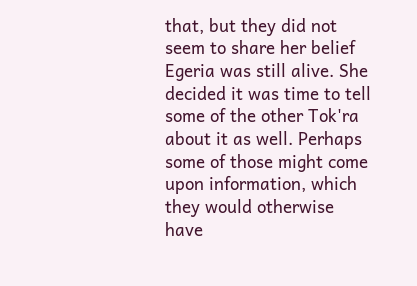that, but they did not seem to share her belief Egeria was still alive. She decided it was time to tell some of the other Tok'ra about it as well. Perhaps some of those might come upon information, which they would otherwise have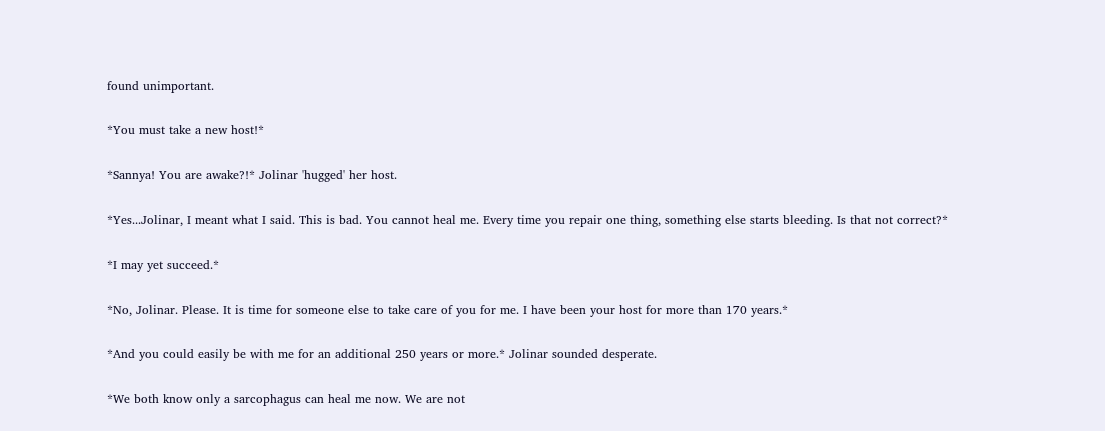found unimportant.

*You must take a new host!*

*Sannya! You are awake?!* Jolinar 'hugged' her host.

*Yes...Jolinar, I meant what I said. This is bad. You cannot heal me. Every time you repair one thing, something else starts bleeding. Is that not correct?*

*I may yet succeed.*

*No, Jolinar. Please. It is time for someone else to take care of you for me. I have been your host for more than 170 years.*

*And you could easily be with me for an additional 250 years or more.* Jolinar sounded desperate.

*We both know only a sarcophagus can heal me now. We are not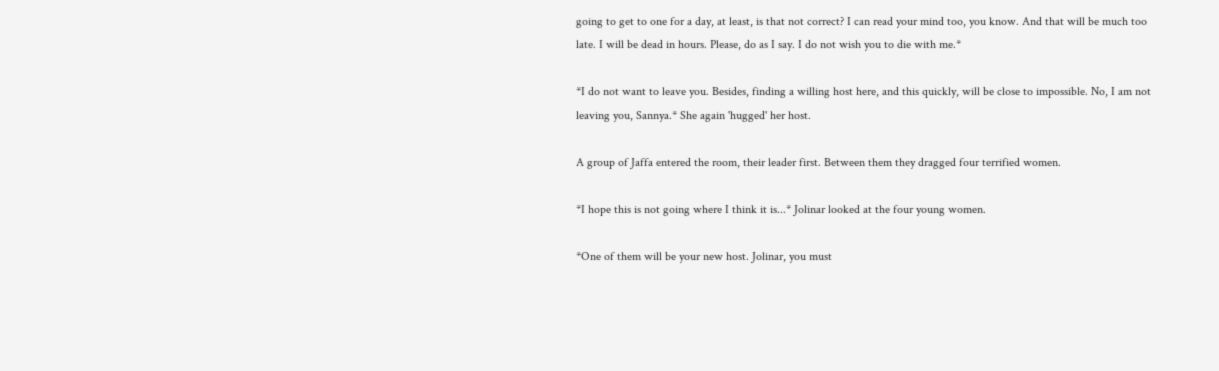going to get to one for a day, at least, is that not correct? I can read your mind too, you know. And that will be much too late. I will be dead in hours. Please, do as I say. I do not wish you to die with me.*

*I do not want to leave you. Besides, finding a willing host here, and this quickly, will be close to impossible. No, I am not leaving you, Sannya.* She again 'hugged' her host.

A group of Jaffa entered the room, their leader first. Between them they dragged four terrified women.

*I hope this is not going where I think it is...* Jolinar looked at the four young women.

*One of them will be your new host. Jolinar, you must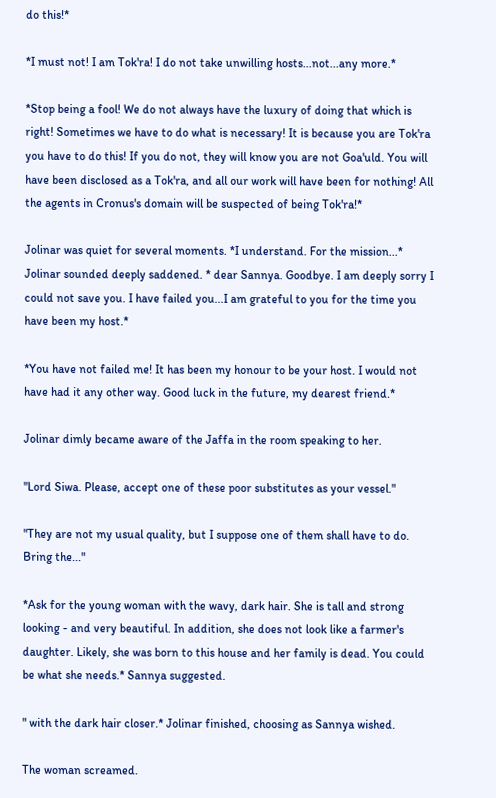do this!*

*I must not! I am Tok'ra! I do not take unwilling hosts...not...any more.*

*Stop being a fool! We do not always have the luxury of doing that which is right! Sometimes we have to do what is necessary! It is because you are Tok'ra you have to do this! If you do not, they will know you are not Goa'uld. You will have been disclosed as a Tok'ra, and all our work will have been for nothing! All the agents in Cronus's domain will be suspected of being Tok'ra!*

Jolinar was quiet for several moments. *I understand. For the mission...* Jolinar sounded deeply saddened. * dear Sannya. Goodbye. I am deeply sorry I could not save you. I have failed you...I am grateful to you for the time you have been my host.*

*You have not failed me! It has been my honour to be your host. I would not have had it any other way. Good luck in the future, my dearest friend.*

Jolinar dimly became aware of the Jaffa in the room speaking to her.

"Lord Siwa. Please, accept one of these poor substitutes as your vessel."

"They are not my usual quality, but I suppose one of them shall have to do. Bring the..."

*Ask for the young woman with the wavy, dark hair. She is tall and strong looking - and very beautiful. In addition, she does not look like a farmer's daughter. Likely, she was born to this house and her family is dead. You could be what she needs.* Sannya suggested.

" with the dark hair closer.* Jolinar finished, choosing as Sannya wished.

The woman screamed.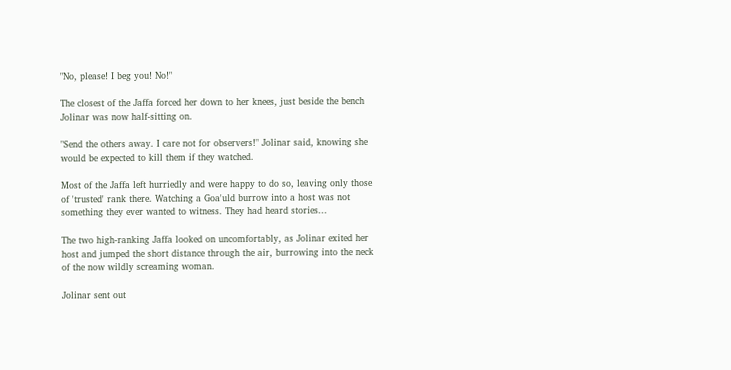"No, please! I beg you! No!"

The closest of the Jaffa forced her down to her knees, just beside the bench Jolinar was now half-sitting on.

"Send the others away. I care not for observers!" Jolinar said, knowing she would be expected to kill them if they watched.

Most of the Jaffa left hurriedly and were happy to do so, leaving only those of 'trusted' rank there. Watching a Goa'uld burrow into a host was not something they ever wanted to witness. They had heard stories...

The two high-ranking Jaffa looked on uncomfortably, as Jolinar exited her host and jumped the short distance through the air, burrowing into the neck of the now wildly screaming woman.

Jolinar sent out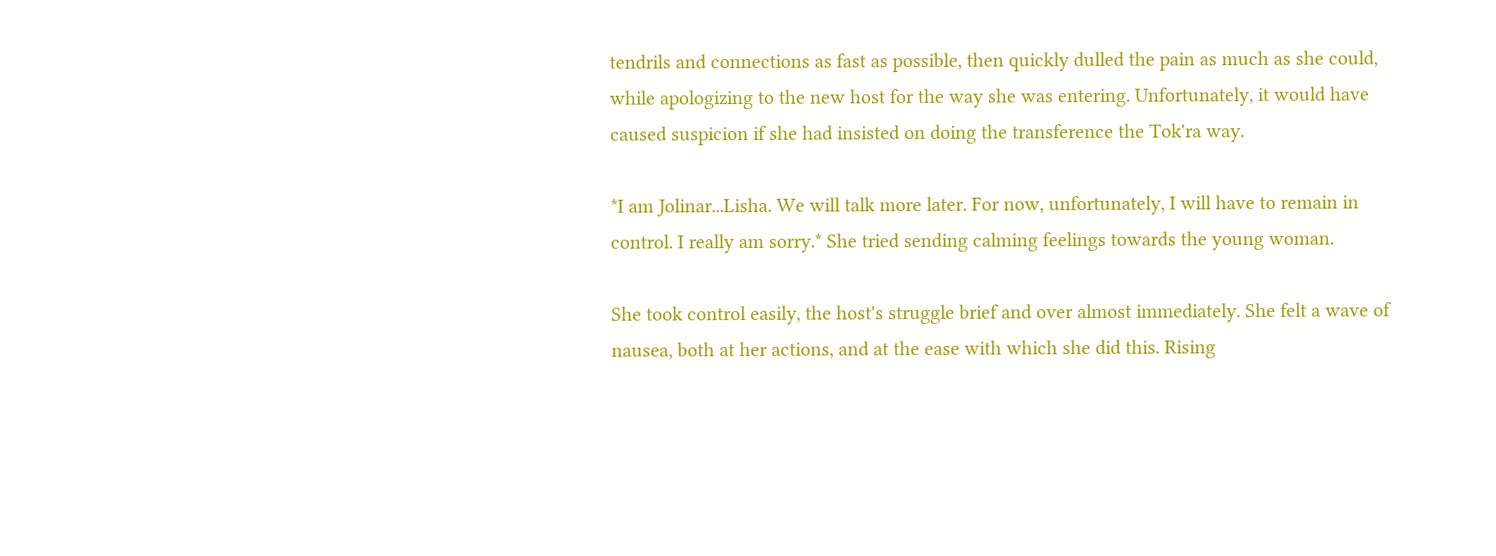tendrils and connections as fast as possible, then quickly dulled the pain as much as she could, while apologizing to the new host for the way she was entering. Unfortunately, it would have caused suspicion if she had insisted on doing the transference the Tok'ra way.

*I am Jolinar...Lisha. We will talk more later. For now, unfortunately, I will have to remain in control. I really am sorry.* She tried sending calming feelings towards the young woman.

She took control easily, the host's struggle brief and over almost immediately. She felt a wave of nausea, both at her actions, and at the ease with which she did this. Rising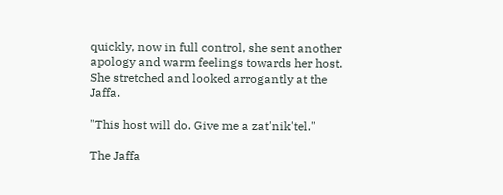quickly, now in full control, she sent another apology and warm feelings towards her host. She stretched and looked arrogantly at the Jaffa.

"This host will do. Give me a zat'nik'tel."

The Jaffa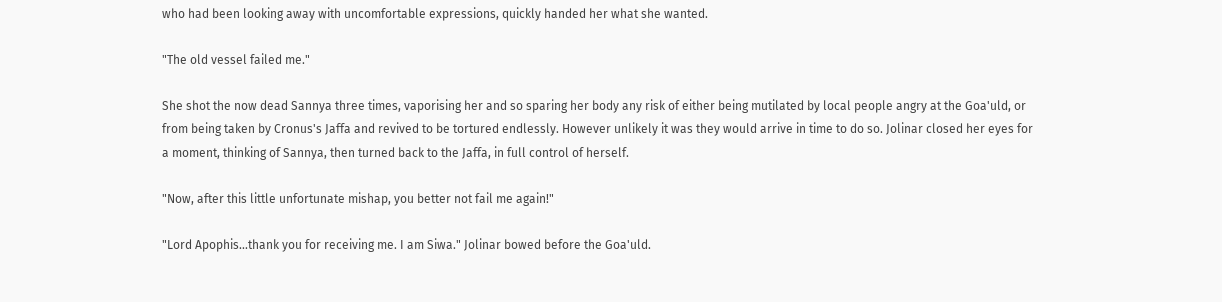who had been looking away with uncomfortable expressions, quickly handed her what she wanted.

"The old vessel failed me."

She shot the now dead Sannya three times, vaporising her and so sparing her body any risk of either being mutilated by local people angry at the Goa'uld, or from being taken by Cronus's Jaffa and revived to be tortured endlessly. However unlikely it was they would arrive in time to do so. Jolinar closed her eyes for a moment, thinking of Sannya, then turned back to the Jaffa, in full control of herself.

"Now, after this little unfortunate mishap, you better not fail me again!"

"Lord Apophis...thank you for receiving me. I am Siwa." Jolinar bowed before the Goa'uld.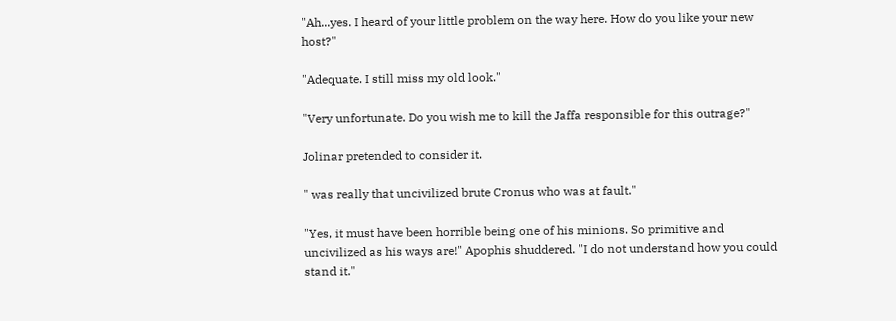"Ah...yes. I heard of your little problem on the way here. How do you like your new host?"

"Adequate. I still miss my old look."

"Very unfortunate. Do you wish me to kill the Jaffa responsible for this outrage?"

Jolinar pretended to consider it.

" was really that uncivilized brute Cronus who was at fault."

"Yes, it must have been horrible being one of his minions. So primitive and uncivilized as his ways are!" Apophis shuddered. "I do not understand how you could stand it."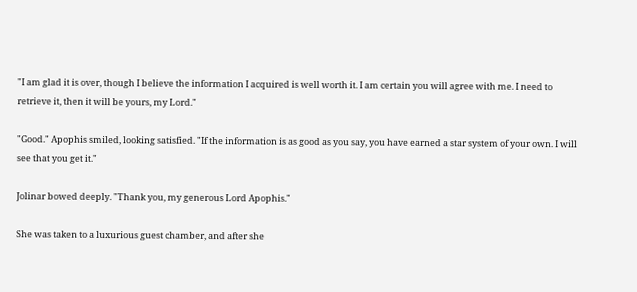"I am glad it is over, though I believe the information I acquired is well worth it. I am certain you will agree with me. I need to retrieve it, then it will be yours, my Lord."

"Good." Apophis smiled, looking satisfied. "If the information is as good as you say, you have earned a star system of your own. I will see that you get it."

Jolinar bowed deeply. "Thank you, my generous Lord Apophis."

She was taken to a luxurious guest chamber, and after she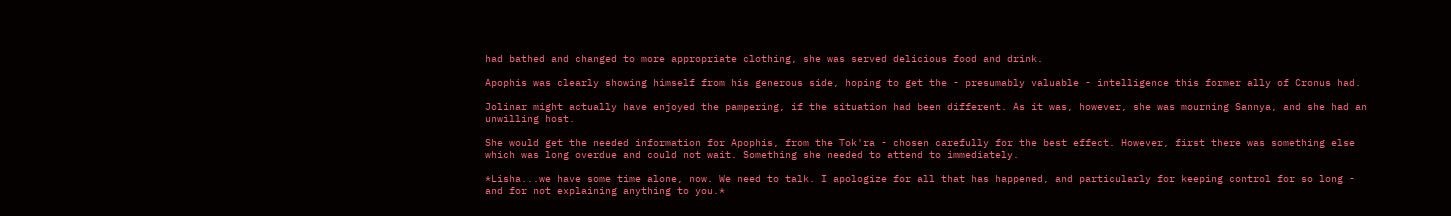had bathed and changed to more appropriate clothing, she was served delicious food and drink.

Apophis was clearly showing himself from his generous side, hoping to get the - presumably valuable - intelligence this former ally of Cronus had.

Jolinar might actually have enjoyed the pampering, if the situation had been different. As it was, however, she was mourning Sannya, and she had an unwilling host.

She would get the needed information for Apophis, from the Tok'ra - chosen carefully for the best effect. However, first there was something else which was long overdue and could not wait. Something she needed to attend to immediately.

*Lisha...we have some time alone, now. We need to talk. I apologize for all that has happened, and particularly for keeping control for so long - and for not explaining anything to you.*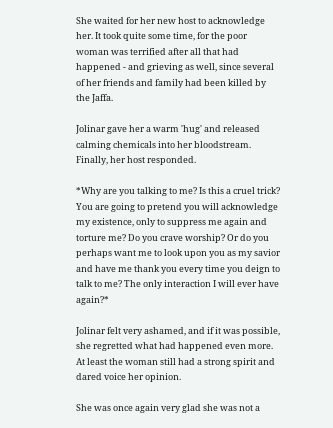She waited for her new host to acknowledge her. It took quite some time, for the poor woman was terrified after all that had happened - and grieving as well, since several of her friends and family had been killed by the Jaffa.

Jolinar gave her a warm 'hug' and released calming chemicals into her bloodstream. Finally, her host responded.

*Why are you talking to me? Is this a cruel trick? You are going to pretend you will acknowledge my existence, only to suppress me again and torture me? Do you crave worship? Or do you perhaps want me to look upon you as my savior and have me thank you every time you deign to talk to me? The only interaction I will ever have again?*

Jolinar felt very ashamed, and if it was possible, she regretted what had happened even more. At least the woman still had a strong spirit and dared voice her opinion.

She was once again very glad she was not a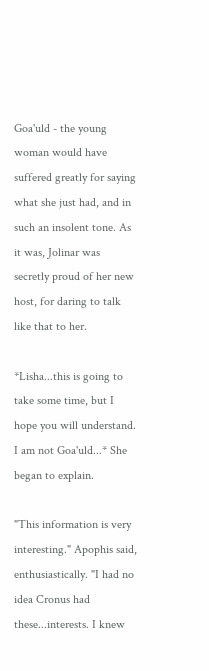Goa'uld - the young woman would have suffered greatly for saying what she just had, and in such an insolent tone. As it was, Jolinar was secretly proud of her new host, for daring to talk like that to her.

*Lisha...this is going to take some time, but I hope you will understand. I am not Goa'uld...* She began to explain.

"This information is very interesting." Apophis said, enthusiastically. "I had no idea Cronus had these...interests. I knew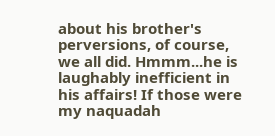about his brother's perversions, of course, we all did. Hmmm...he is laughably inefficient in his affairs! If those were my naquadah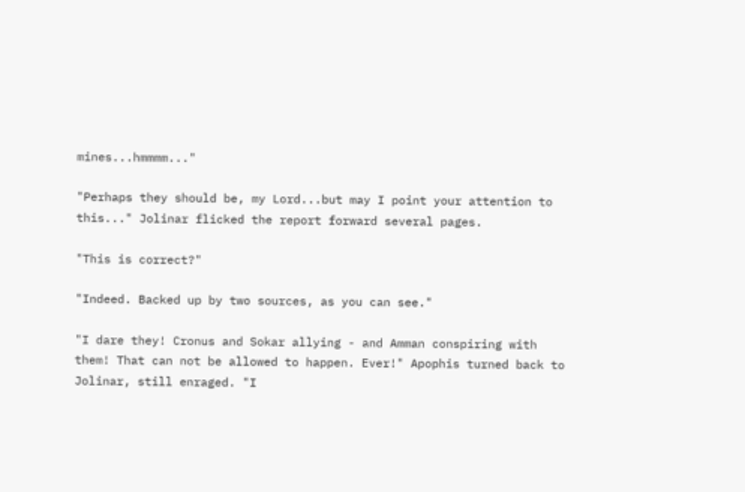mines...hmmmm..."

"Perhaps they should be, my Lord...but may I point your attention to this..." Jolinar flicked the report forward several pages.

"This is correct?"

"Indeed. Backed up by two sources, as you can see."

"I dare they! Cronus and Sokar allying - and Amman conspiring with them! That can not be allowed to happen. Ever!" Apophis turned back to Jolinar, still enraged. "I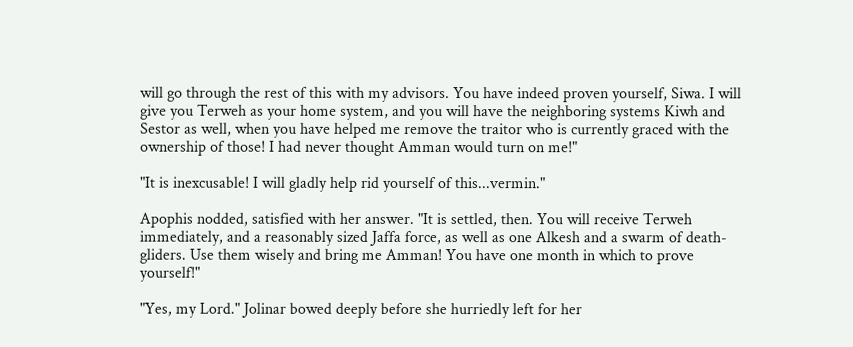will go through the rest of this with my advisors. You have indeed proven yourself, Siwa. I will give you Terweh as your home system, and you will have the neighboring systems Kiwh and Sestor as well, when you have helped me remove the traitor who is currently graced with the ownership of those! I had never thought Amman would turn on me!"

"It is inexcusable! I will gladly help rid yourself of this...vermin."

Apophis nodded, satisfied with her answer. "It is settled, then. You will receive Terweh immediately, and a reasonably sized Jaffa force, as well as one Alkesh and a swarm of death-gliders. Use them wisely and bring me Amman! You have one month in which to prove yourself!"

"Yes, my Lord." Jolinar bowed deeply before she hurriedly left for her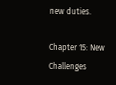new duties.

Chapter 15: New Challenges